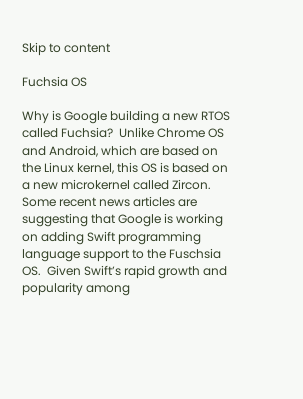Skip to content

Fuchsia OS

Why is Google building a new RTOS called Fuchsia?  Unlike Chrome OS and Android, which are based on the Linux kernel, this OS is based on a new microkernel called Zircon.  Some recent news articles are suggesting that Google is working on adding Swift programming language support to the Fuschsia OS.  Given Swift’s rapid growth and popularity among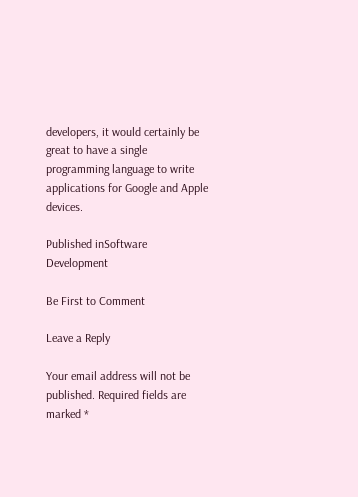developers, it would certainly be great to have a single programming language to write applications for Google and Apple devices.

Published inSoftware Development

Be First to Comment

Leave a Reply

Your email address will not be published. Required fields are marked *